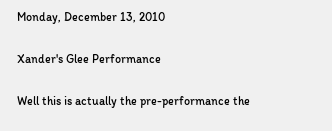Monday, December 13, 2010

Xander's Glee Performance

Well this is actually the pre-performance the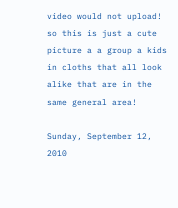video would not upload! so this is just a cute picture a a group a kids in cloths that all look alike that are in the same general area!

Sunday, September 12, 2010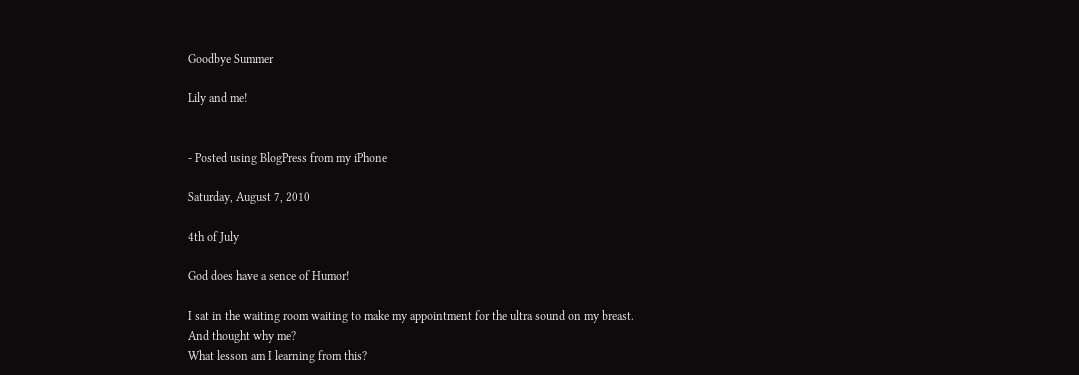Goodbye Summer

Lily and me!


- Posted using BlogPress from my iPhone

Saturday, August 7, 2010

4th of July

God does have a sence of Humor!

I sat in the waiting room waiting to make my appointment for the ultra sound on my breast.
And thought why me?
What lesson am I learning from this?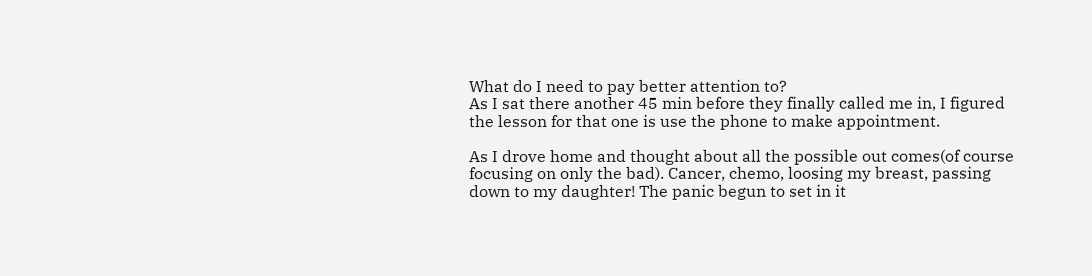What do I need to pay better attention to?
As I sat there another 45 min before they finally called me in, I figured the lesson for that one is use the phone to make appointment.

As I drove home and thought about all the possible out comes(of course focusing on only the bad). Cancer, chemo, loosing my breast, passing down to my daughter! The panic begun to set in it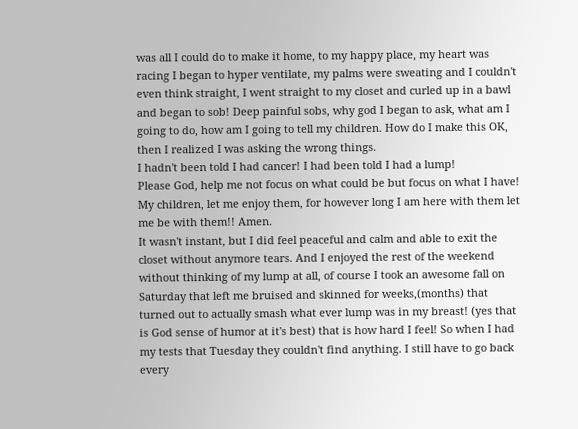was all I could do to make it home, to my happy place, my heart was racing I began to hyper ventilate, my palms were sweating and I couldn't even think straight, I went straight to my closet and curled up in a bawl and began to sob! Deep painful sobs, why god I began to ask, what am I going to do, how am I going to tell my children. How do I make this OK, then I realized I was asking the wrong things.
I hadn't been told I had cancer! I had been told I had a lump!
Please God, help me not focus on what could be but focus on what I have! My children, let me enjoy them, for however long I am here with them let me be with them!! Amen.
It wasn't instant, but I did feel peaceful and calm and able to exit the closet without anymore tears. And I enjoyed the rest of the weekend without thinking of my lump at all, of course I took an awesome fall on Saturday that left me bruised and skinned for weeks,(months) that turned out to actually smash what ever lump was in my breast! (yes that is God sense of humor at it's best) that is how hard I feel! So when I had my tests that Tuesday they couldn't find anything. I still have to go back every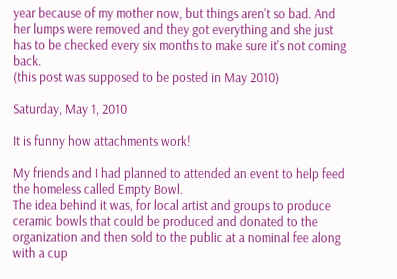year because of my mother now, but things aren't so bad. And her lumps were removed and they got everything and she just has to be checked every six months to make sure it's not coming back.
(this post was supposed to be posted in May 2010)

Saturday, May 1, 2010

It is funny how attachments work!

My friends and I had planned to attended an event to help feed the homeless called Empty Bowl.
The idea behind it was, for local artist and groups to produce ceramic bowls that could be produced and donated to the organization and then sold to the public at a nominal fee along with a cup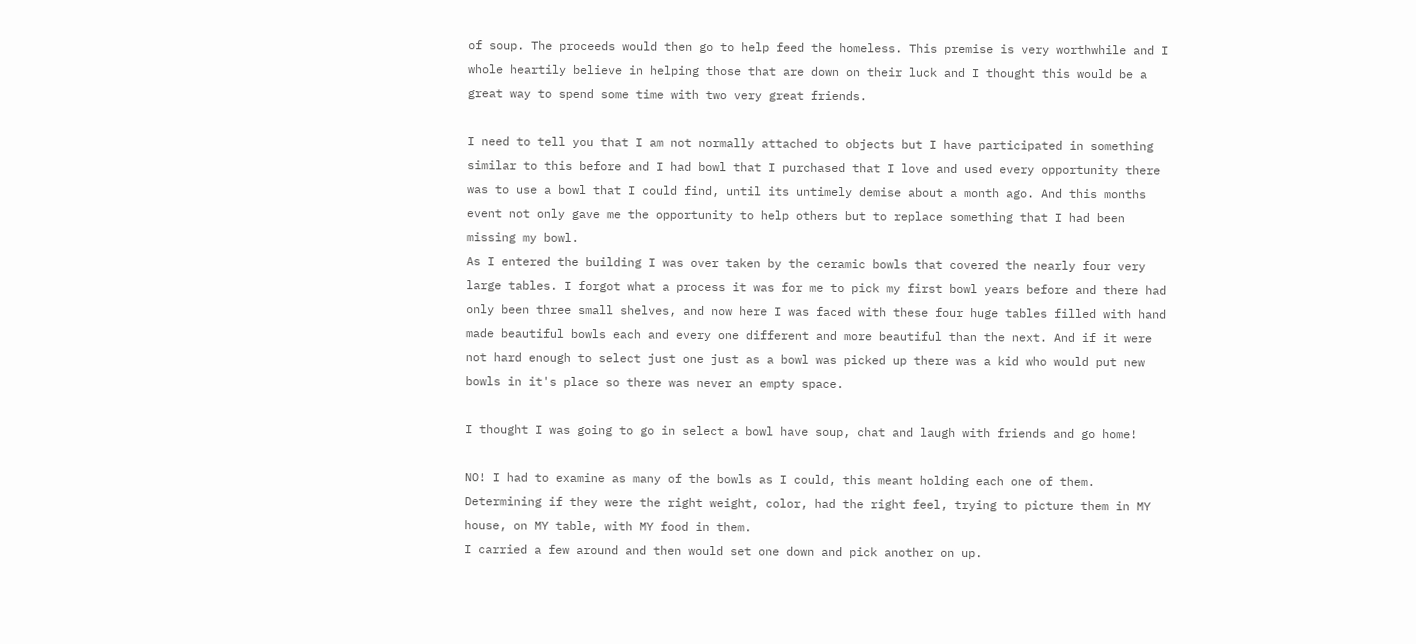of soup. The proceeds would then go to help feed the homeless. This premise is very worthwhile and I whole heartily believe in helping those that are down on their luck and I thought this would be a great way to spend some time with two very great friends.

I need to tell you that I am not normally attached to objects but I have participated in something similar to this before and I had bowl that I purchased that I love and used every opportunity there was to use a bowl that I could find, until its untimely demise about a month ago. And this months event not only gave me the opportunity to help others but to replace something that I had been missing my bowl.
As I entered the building I was over taken by the ceramic bowls that covered the nearly four very large tables. I forgot what a process it was for me to pick my first bowl years before and there had only been three small shelves, and now here I was faced with these four huge tables filled with hand made beautiful bowls each and every one different and more beautiful than the next. And if it were not hard enough to select just one just as a bowl was picked up there was a kid who would put new bowls in it's place so there was never an empty space.

I thought I was going to go in select a bowl have soup, chat and laugh with friends and go home!

NO! I had to examine as many of the bowls as I could, this meant holding each one of them. Determining if they were the right weight, color, had the right feel, trying to picture them in MY house, on MY table, with MY food in them.
I carried a few around and then would set one down and pick another on up.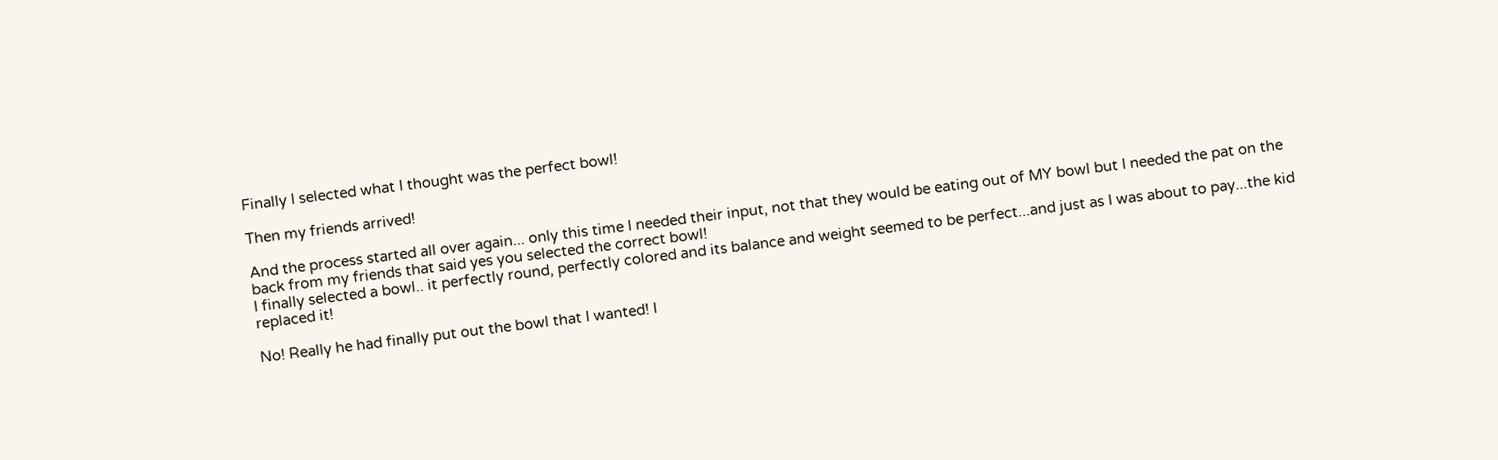Finally I selected what I thought was the perfect bowl!

Then my friends arrived!

And the process started all over again... only this time I needed their input, not that they would be eating out of MY bowl but I needed the pat on the back from my friends that said yes you selected the correct bowl!
I finally selected a bowl.. it perfectly round, perfectly colored and its balance and weight seemed to be perfect...and just as I was about to pay...the kid replaced it!

No! Really he had finally put out the bowl that I wanted! I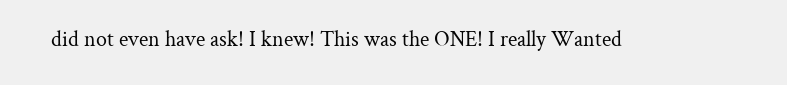did not even have ask! I knew! This was the ONE! I really Wanted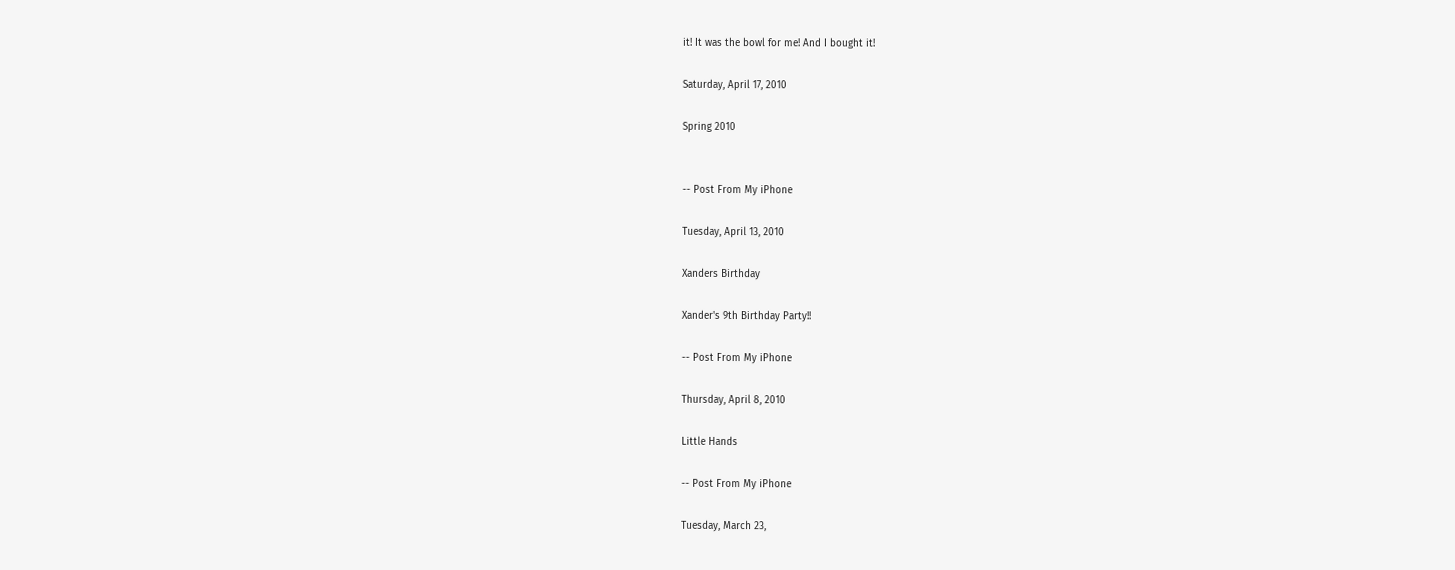it! It was the bowl for me! And I bought it!

Saturday, April 17, 2010

Spring 2010


-- Post From My iPhone

Tuesday, April 13, 2010

Xanders Birthday

Xander's 9th Birthday Party!!

-- Post From My iPhone

Thursday, April 8, 2010

Little Hands

-- Post From My iPhone

Tuesday, March 23,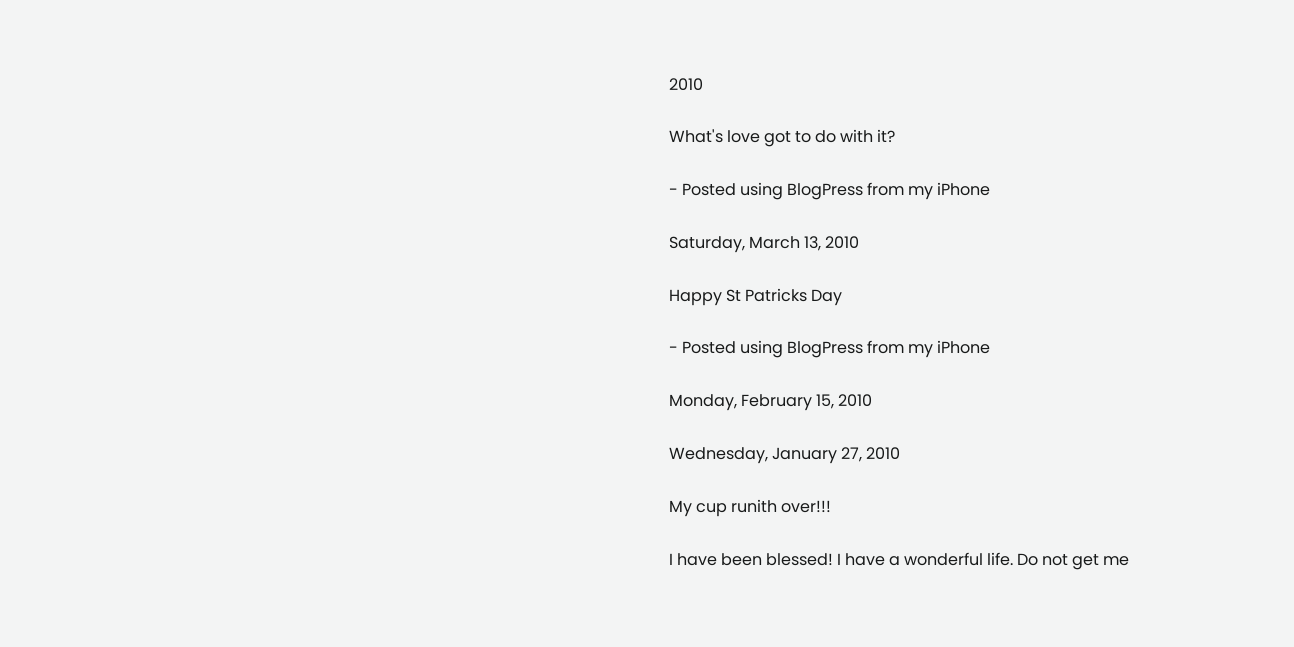2010

What's love got to do with it?

- Posted using BlogPress from my iPhone

Saturday, March 13, 2010

Happy St Patricks Day

- Posted using BlogPress from my iPhone

Monday, February 15, 2010

Wednesday, January 27, 2010

My cup runith over!!!

I have been blessed! I have a wonderful life. Do not get me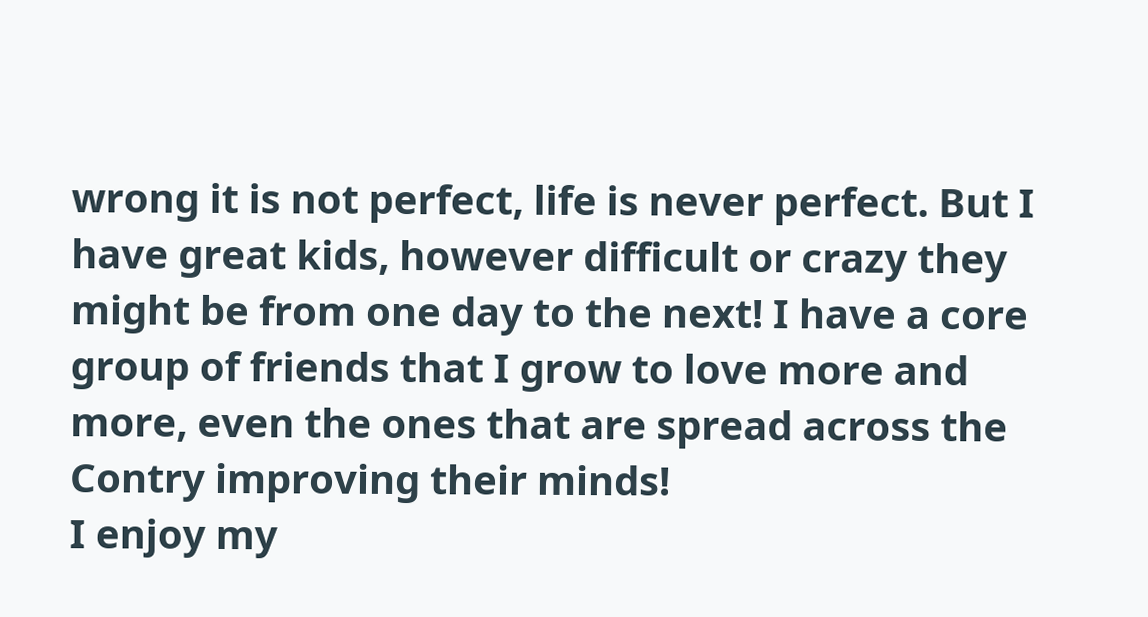wrong it is not perfect, life is never perfect. But I have great kids, however difficult or crazy they might be from one day to the next! I have a core group of friends that I grow to love more and more, even the ones that are spread across the Contry improving their minds!
I enjoy my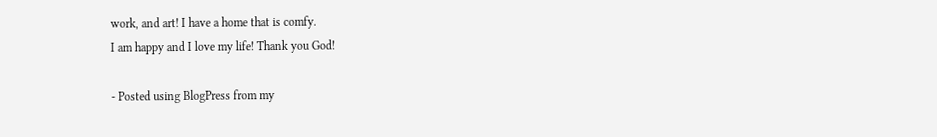work, and art! I have a home that is comfy.
I am happy and I love my life! Thank you God!

- Posted using BlogPress from my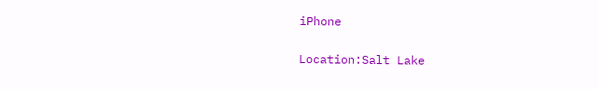iPhone

Location:Salt Lake